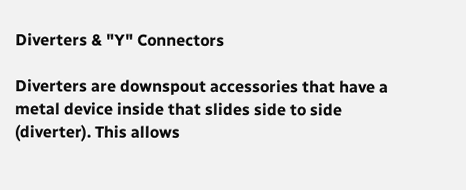Diverters & "Y" Connectors

Diverters are downspout accessories that have a metal device inside that slides side to side (diverter). This allows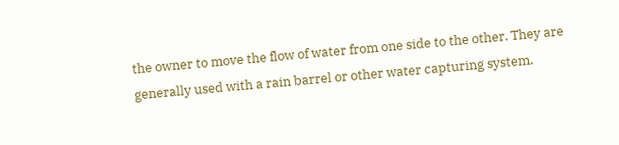the owner to move the flow of water from one side to the other. They are generally used with a rain barrel or other water capturing system.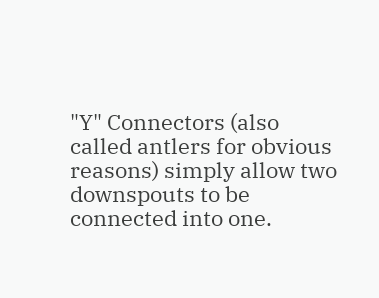"Y" Connectors (also called antlers for obvious reasons) simply allow two downspouts to be connected into one.